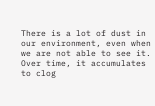There is a lot of dust in our environment, even when we are not able to see it. Over time, it accumulates to clog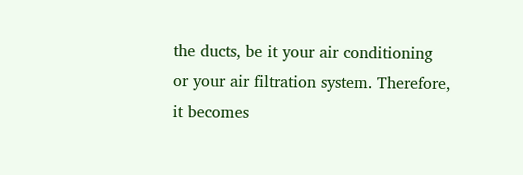the ducts, be it your air conditioning or your air filtration system. Therefore, it becomes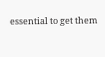essential to get them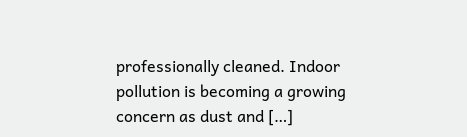professionally cleaned. Indoor pollution is becoming a growing concern as dust and […]